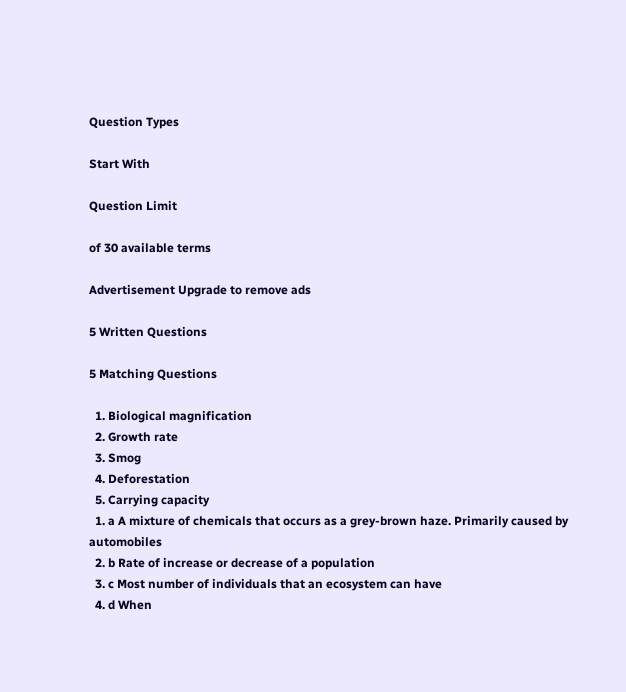Question Types

Start With

Question Limit

of 30 available terms

Advertisement Upgrade to remove ads

5 Written Questions

5 Matching Questions

  1. Biological magnification
  2. Growth rate
  3. Smog
  4. Deforestation
  5. Carrying capacity
  1. a A mixture of chemicals that occurs as a grey-brown haze. Primarily caused by automobiles
  2. b Rate of increase or decrease of a population
  3. c Most number of individuals that an ecosystem can have
  4. d When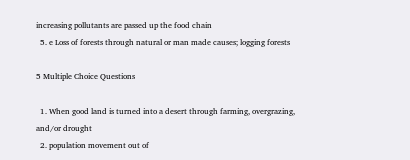increasing pollutants are passed up the food chain
  5. e Loss of forests through natural or man made causes; logging forests

5 Multiple Choice Questions

  1. When good land is turned into a desert through farming, overgrazing, and/or drought
  2. population movement out of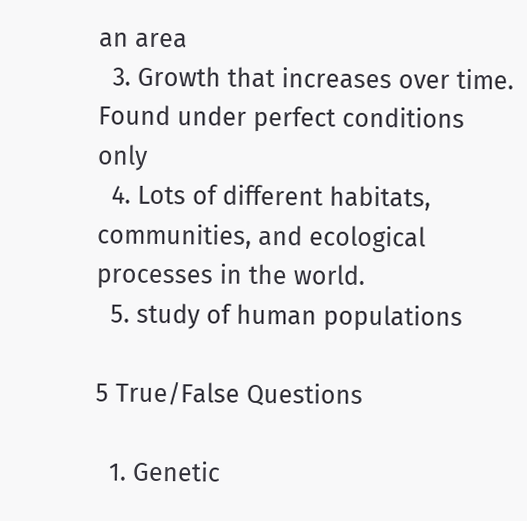an area
  3. Growth that increases over time. Found under perfect conditions only
  4. Lots of different habitats, communities, and ecological processes in the world.
  5. study of human populations

5 True/False Questions

  1. Genetic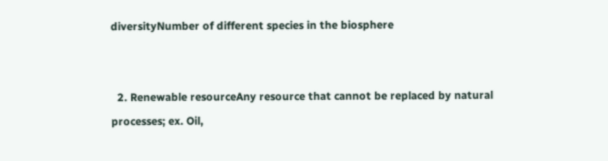diversityNumber of different species in the biosphere


  2. Renewable resourceAny resource that cannot be replaced by natural processes; ex. Oil,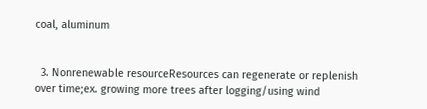coal, aluminum


  3. Nonrenewable resourceResources can regenerate or replenish over time;ex. growing more trees after logging/using wind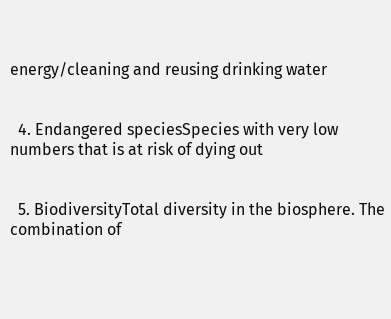energy/cleaning and reusing drinking water


  4. Endangered speciesSpecies with very low numbers that is at risk of dying out


  5. BiodiversityTotal diversity in the biosphere. The combination of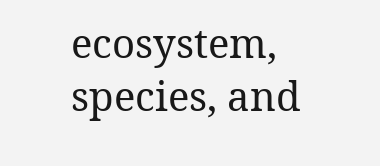ecosystem, species, and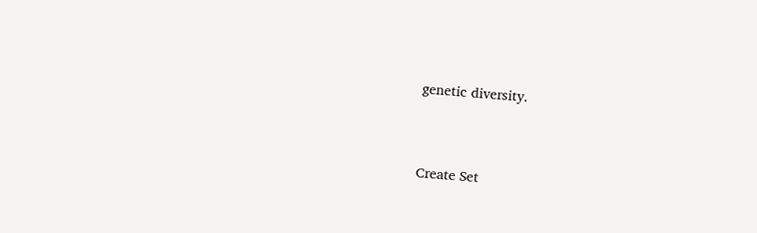genetic diversity.


Create Set